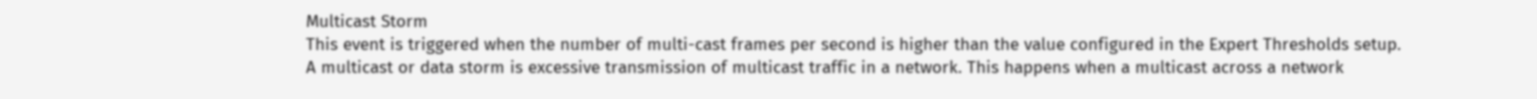Multicast Storm
This event is triggered when the number of multi-cast frames per second is higher than the value configured in the Expert Thresholds setup.
A multicast or data storm is excessive transmission of multicast traffic in a network. This happens when a multicast across a network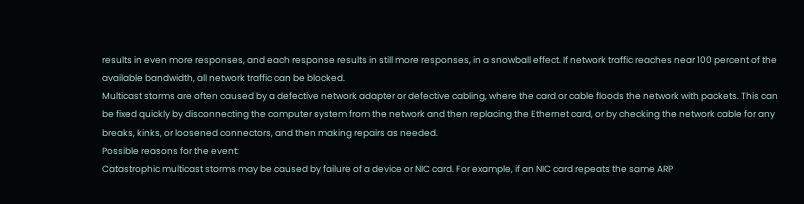results in even more responses, and each response results in still more responses, in a snowball effect. If network traffic reaches near 100 percent of the available bandwidth, all network traffic can be blocked.
Multicast storms are often caused by a defective network adapter or defective cabling, where the card or cable floods the network with packets. This can be fixed quickly by disconnecting the computer system from the network and then replacing the Ethernet card, or by checking the network cable for any breaks, kinks, or loosened connectors, and then making repairs as needed.
Possible reasons for the event:
Catastrophic multicast storms may be caused by failure of a device or NIC card. For example, if an NIC card repeats the same ARP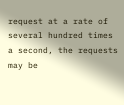request at a rate of several hundred times a second, the requests may be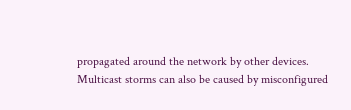propagated around the network by other devices.
Multicast storms can also be caused by misconfigured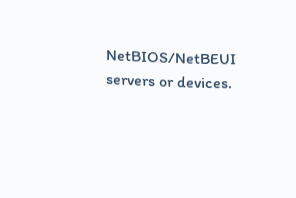NetBIOS/NetBEUI servers or devices.